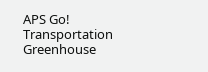APS Go! Transportation Greenhouse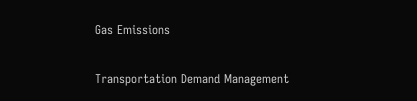Gas Emissions

Transportation Demand Management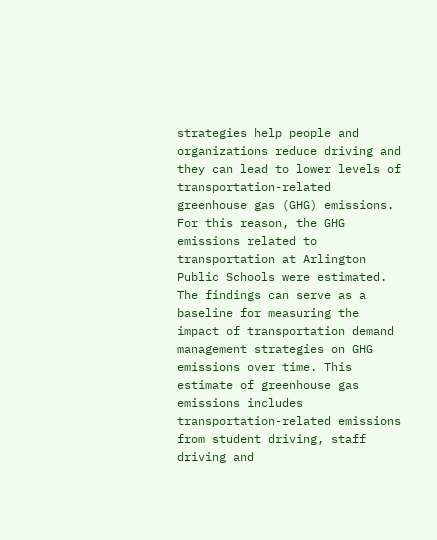strategies help people and organizations reduce driving and they can lead to lower levels of transportation-related greenhouse gas (GHG) emissions. For this reason, the GHG emissions related to transportation at Arlington Public Schools were estimated. The findings can serve as a baseline for measuring the impact of transportation demand management strategies on GHG emissions over time. This estimate of greenhouse gas emissions includes transportation-related emissions from student driving, staff driving and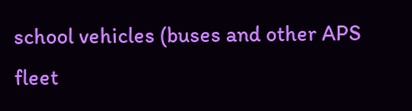school vehicles (buses and other APS fleet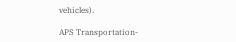vehicles).

APS Transportation-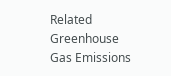Related Greenhouse Gas Emissions